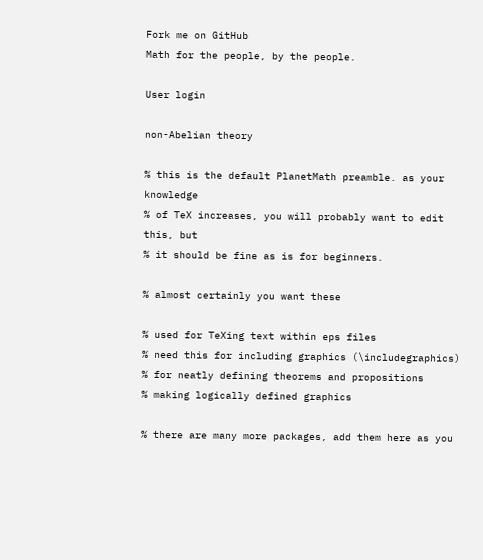Fork me on GitHub
Math for the people, by the people.

User login

non-Abelian theory

% this is the default PlanetMath preamble. as your knowledge
% of TeX increases, you will probably want to edit this, but
% it should be fine as is for beginners.

% almost certainly you want these

% used for TeXing text within eps files
% need this for including graphics (\includegraphics)
% for neatly defining theorems and propositions
% making logically defined graphics

% there are many more packages, add them here as you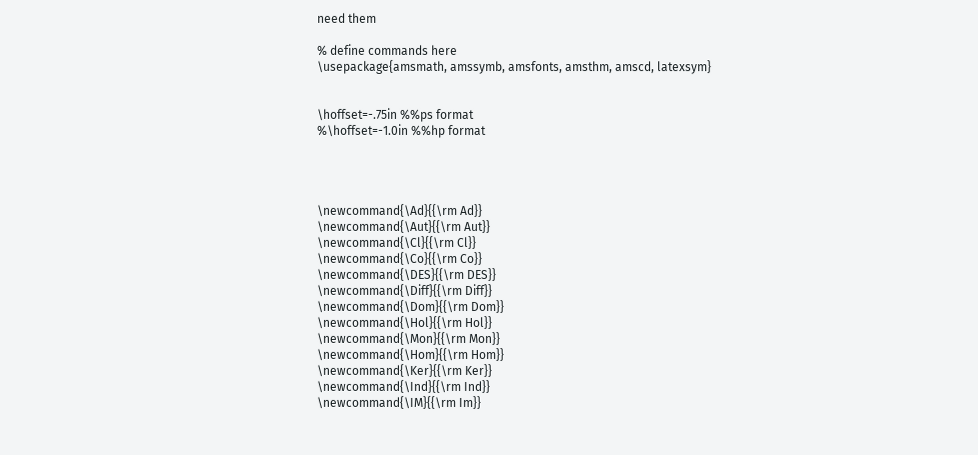need them

% define commands here
\usepackage{amsmath, amssymb, amsfonts, amsthm, amscd, latexsym}


\hoffset=-.75in %%ps format
%\hoffset=-1.0in %%hp format




\newcommand{\Ad}{{\rm Ad}}
\newcommand{\Aut}{{\rm Aut}}
\newcommand{\Cl}{{\rm Cl}}
\newcommand{\Co}{{\rm Co}}
\newcommand{\DES}{{\rm DES}}
\newcommand{\Diff}{{\rm Diff}}
\newcommand{\Dom}{{\rm Dom}}
\newcommand{\Hol}{{\rm Hol}}
\newcommand{\Mon}{{\rm Mon}}
\newcommand{\Hom}{{\rm Hom}}
\newcommand{\Ker}{{\rm Ker}}
\newcommand{\Ind}{{\rm Ind}}
\newcommand{\IM}{{\rm Im}}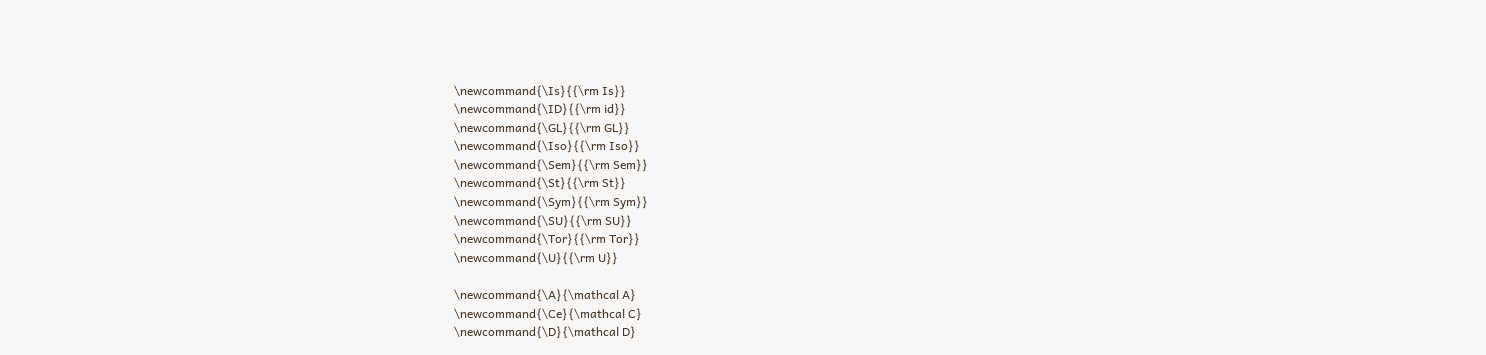\newcommand{\Is}{{\rm Is}}
\newcommand{\ID}{{\rm id}}
\newcommand{\GL}{{\rm GL}}
\newcommand{\Iso}{{\rm Iso}}
\newcommand{\Sem}{{\rm Sem}}
\newcommand{\St}{{\rm St}}
\newcommand{\Sym}{{\rm Sym}}
\newcommand{\SU}{{\rm SU}}
\newcommand{\Tor}{{\rm Tor}}
\newcommand{\U}{{\rm U}}

\newcommand{\A}{\mathcal A}
\newcommand{\Ce}{\mathcal C}
\newcommand{\D}{\mathcal D}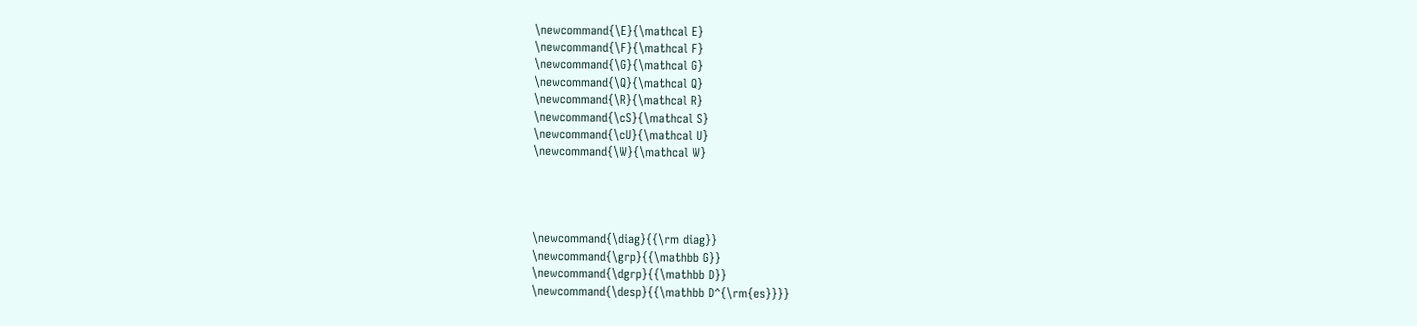\newcommand{\E}{\mathcal E}
\newcommand{\F}{\mathcal F}
\newcommand{\G}{\mathcal G}
\newcommand{\Q}{\mathcal Q}
\newcommand{\R}{\mathcal R}
\newcommand{\cS}{\mathcal S}
\newcommand{\cU}{\mathcal U}
\newcommand{\W}{\mathcal W}




\newcommand{\diag}{{\rm diag}}
\newcommand{\grp}{{\mathbb G}}
\newcommand{\dgrp}{{\mathbb D}}
\newcommand{\desp}{{\mathbb D^{\rm{es}}}}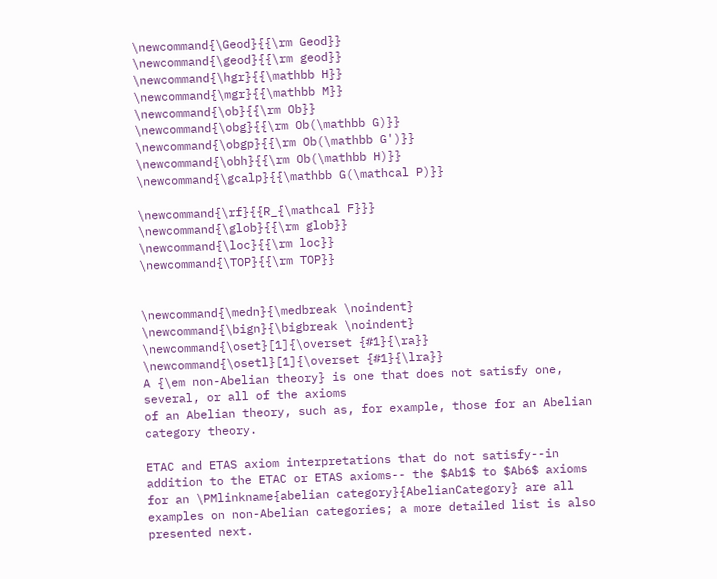\newcommand{\Geod}{{\rm Geod}}
\newcommand{\geod}{{\rm geod}}
\newcommand{\hgr}{{\mathbb H}}
\newcommand{\mgr}{{\mathbb M}}
\newcommand{\ob}{{\rm Ob}}
\newcommand{\obg}{{\rm Ob(\mathbb G)}}
\newcommand{\obgp}{{\rm Ob(\mathbb G')}}
\newcommand{\obh}{{\rm Ob(\mathbb H)}}
\newcommand{\gcalp}{{\mathbb G(\mathcal P)}}

\newcommand{\rf}{{R_{\mathcal F}}}
\newcommand{\glob}{{\rm glob}}
\newcommand{\loc}{{\rm loc}}
\newcommand{\TOP}{{\rm TOP}}


\newcommand{\medn}{\medbreak \noindent}
\newcommand{\bign}{\bigbreak \noindent}
\newcommand{\oset}[1]{\overset {#1}{\ra}}
\newcommand{\osetl}[1]{\overset {#1}{\lra}}
A {\em non-Abelian theory} is one that does not satisfy one, several, or all of the axioms
of an Abelian theory, such as, for example, those for an Abelian category theory.

ETAC and ETAS axiom interpretations that do not satisfy--in addition to the ETAC or ETAS axioms-- the $Ab1$ to $Ab6$ axioms for an \PMlinkname{abelian category}{AbelianCategory} are all examples on non-Abelian categories; a more detailed list is also presented next.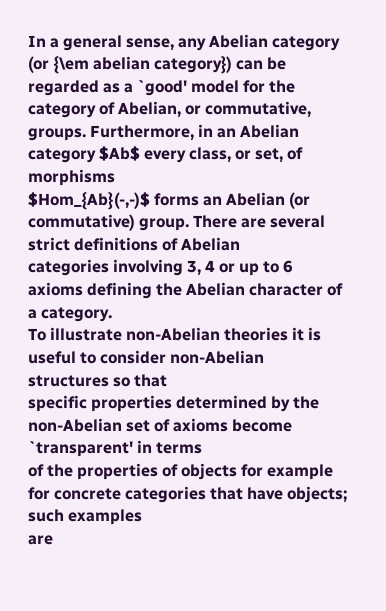In a general sense, any Abelian category (or {\em abelian category}) can be regarded as a `good' model for the category of Abelian, or commutative, groups. Furthermore, in an Abelian category $Ab$ every class, or set, of morphisms
$Hom_{Ab}(-,-)$ forms an Abelian (or commutative) group. There are several strict definitions of Abelian
categories involving 3, 4 or up to 6 axioms defining the Abelian character of a category.
To illustrate non-Abelian theories it is useful to consider non-Abelian structures so that
specific properties determined by the non-Abelian set of axioms become `transparent' in terms
of the properties of objects for example for concrete categories that have objects; such examples
are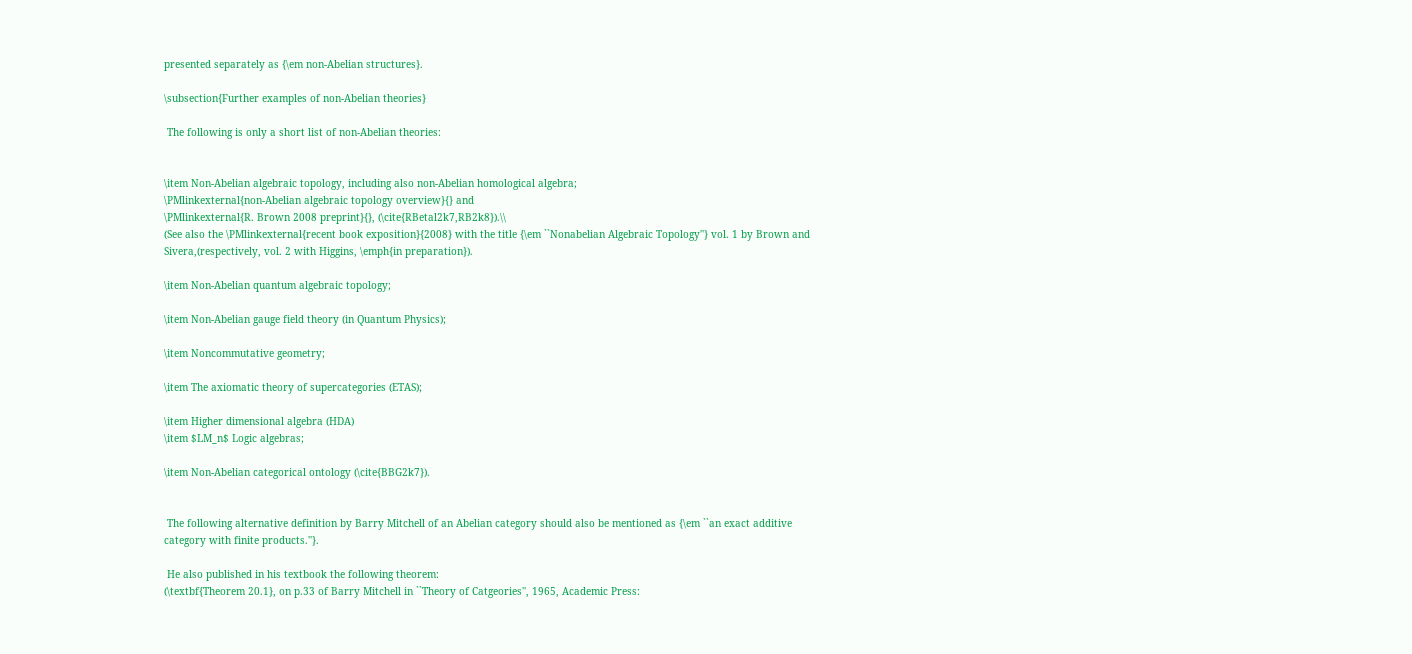presented separately as {\em non-Abelian structures}.

\subsection{Further examples of non-Abelian theories}

 The following is only a short list of non-Abelian theories:


\item Non-Abelian algebraic topology, including also non-Abelian homological algebra;
\PMlinkexternal{non-Abelian algebraic topology overview}{} and
\PMlinkexternal{R. Brown 2008 preprint}{}, (\cite{RBetal2k7,RB2k8}).\\
(See also the \PMlinkexternal{recent book exposition}{2008} with the title {\em ``Nonabelian Algebraic Topology''} vol. 1 by Brown and Sivera,(respectively, vol. 2 with Higgins, \emph{in preparation}).

\item Non-Abelian quantum algebraic topology;

\item Non-Abelian gauge field theory (in Quantum Physics);

\item Noncommutative geometry;

\item The axiomatic theory of supercategories (ETAS);

\item Higher dimensional algebra (HDA)
\item $LM_n$ Logic algebras;

\item Non-Abelian categorical ontology (\cite{BBG2k7}).


 The following alternative definition by Barry Mitchell of an Abelian category should also be mentioned as {\em ``an exact additive category with finite products.''}.

 He also published in his textbook the following theorem:
(\textbf{Theorem 20.1}, on p.33 of Barry Mitchell in ``Theory of Catgeories'', 1965, Academic Press: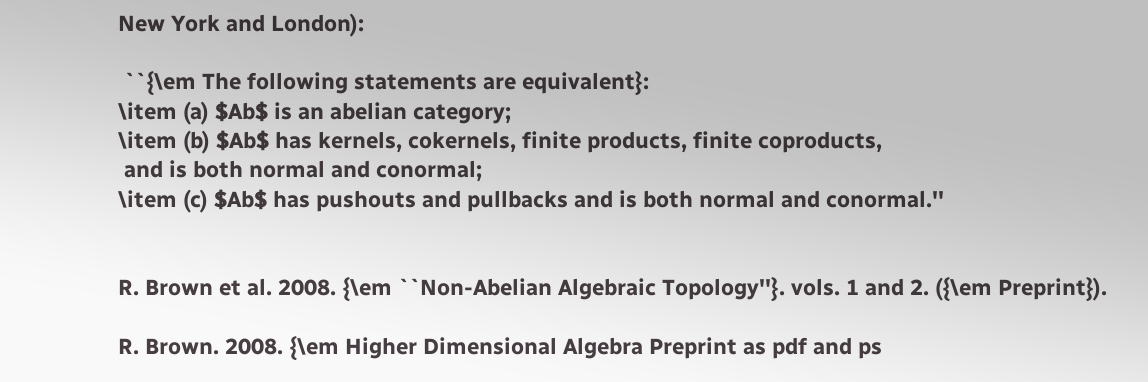New York and London):

 ``{\em The following statements are equivalent}:
\item (a) $Ab$ is an abelian category;
\item (b) $Ab$ has kernels, cokernels, finite products, finite coproducts,
 and is both normal and conormal;
\item (c) $Ab$ has pushouts and pullbacks and is both normal and conormal.''


R. Brown et al. 2008. {\em ``Non-Abelian Algebraic Topology''}. vols. 1 and 2. ({\em Preprint}).

R. Brown. 2008. {\em Higher Dimensional Algebra Preprint as pdf and ps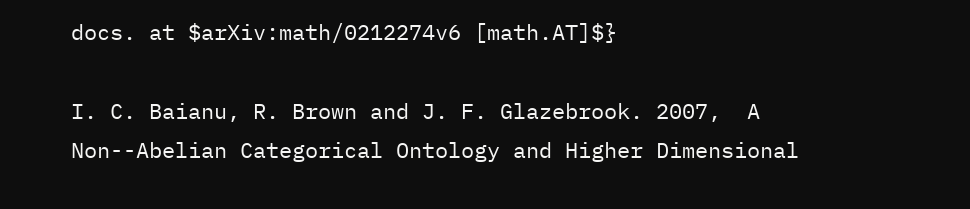docs. at $arXiv:math/0212274v6 [math.AT]$}

I. C. Baianu, R. Brown and J. F. Glazebrook. 2007,  A Non--Abelian Categorical Ontology and Higher Dimensional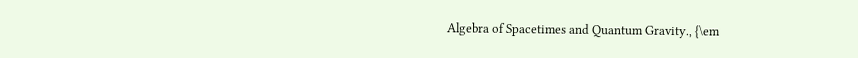Algebra of Spacetimes and Quantum Gravity., {\em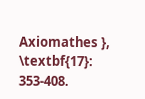Axiomathes }, \textbf{17}: 353-408.